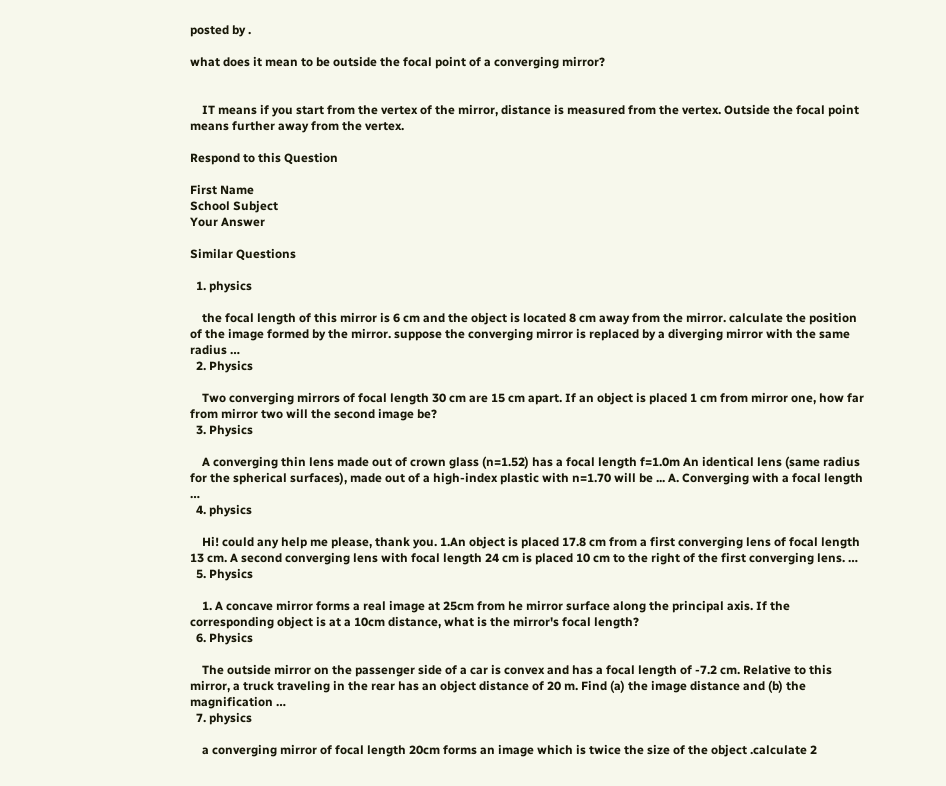posted by .

what does it mean to be outside the focal point of a converging mirror?


    IT means if you start from the vertex of the mirror, distance is measured from the vertex. Outside the focal point means further away from the vertex.

Respond to this Question

First Name
School Subject
Your Answer

Similar Questions

  1. physics

    the focal length of this mirror is 6 cm and the object is located 8 cm away from the mirror. calculate the position of the image formed by the mirror. suppose the converging mirror is replaced by a diverging mirror with the same radius …
  2. Physics

    Two converging mirrors of focal length 30 cm are 15 cm apart. If an object is placed 1 cm from mirror one, how far from mirror two will the second image be?
  3. Physics

    A converging thin lens made out of crown glass (n=1.52) has a focal length f=1.0m An identical lens (same radius for the spherical surfaces), made out of a high-index plastic with n=1.70 will be ... A. Converging with a focal length …
  4. physics

    Hi! could any help me please, thank you. 1.An object is placed 17.8 cm from a first converging lens of focal length 13 cm. A second converging lens with focal length 24 cm is placed 10 cm to the right of the first converging lens. …
  5. Physics

    1. A concave mirror forms a real image at 25cm from he mirror surface along the principal axis. If the corresponding object is at a 10cm distance, what is the mirror's focal length?
  6. Physics

    The outside mirror on the passenger side of a car is convex and has a focal length of -7.2 cm. Relative to this mirror, a truck traveling in the rear has an object distance of 20 m. Find (a) the image distance and (b) the magnification …
  7. physics

    a converging mirror of focal length 20cm forms an image which is twice the size of the object .calculate 2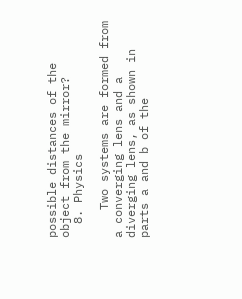possible distances of the object from the mirror?
  8. Physics

    Two systems are formed from a converging lens and a diverging lens, as shown in parts a and b of the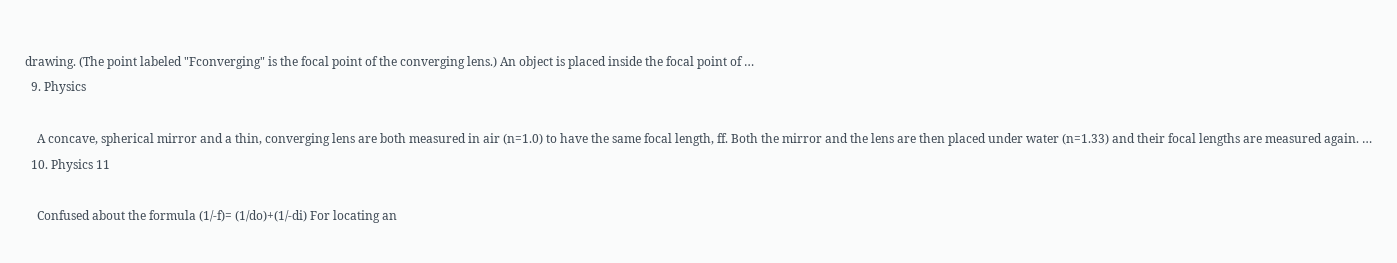drawing. (The point labeled "Fconverging" is the focal point of the converging lens.) An object is placed inside the focal point of …
  9. Physics

    A concave, spherical mirror and a thin, converging lens are both measured in air (n=1.0) to have the same focal length, ff. Both the mirror and the lens are then placed under water (n=1.33) and their focal lengths are measured again. …
  10. Physics 11

    Confused about the formula (1/-f)= (1/do)+(1/-di) For locating an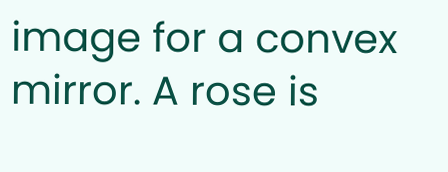image for a convex mirror. A rose is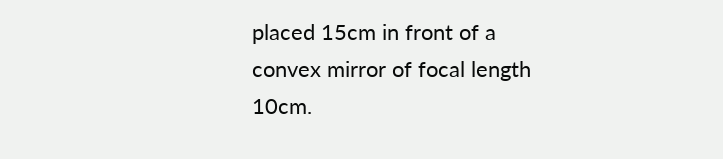placed 15cm in front of a convex mirror of focal length 10cm.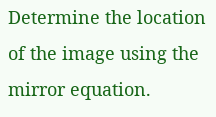Determine the location of the image using the mirror equation.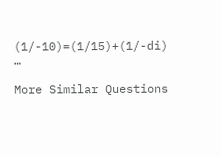(1/-10)=(1/15)+(1/-di) …

More Similar Questions